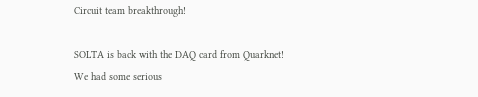Circuit team breakthrough!

SOLTA is back with the DAQ card from Quarknet! We had some serious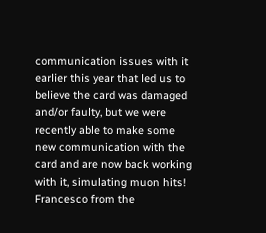communication issues with it earlier this year that led us to believe the card was damaged and/or faulty, but we were recently able to make some new communication with the card and are now back working with it, simulating muon hits! Francesco from the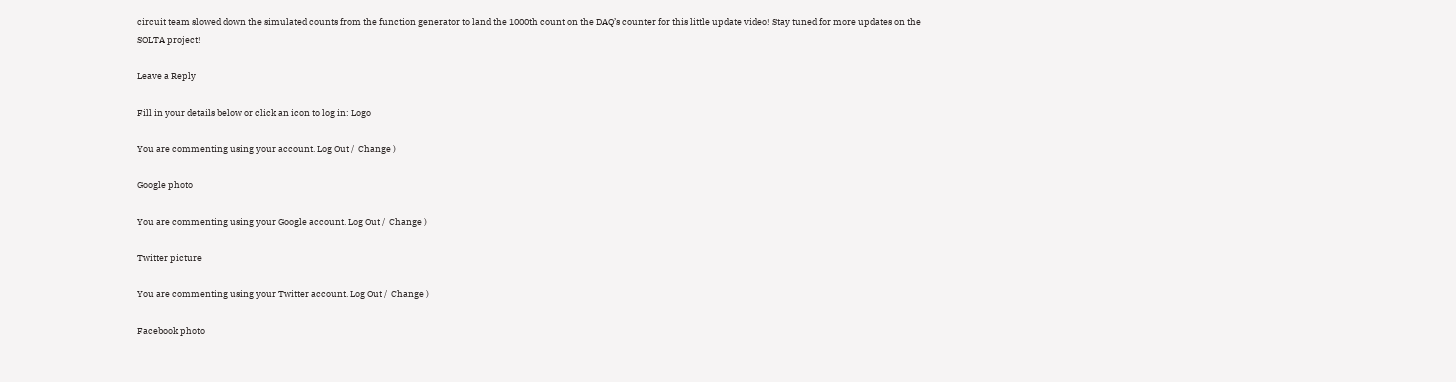circuit team slowed down the simulated counts from the function generator to land the 1000th count on the DAQ’s counter for this little update video! Stay tuned for more updates on the SOLTA project!

Leave a Reply

Fill in your details below or click an icon to log in: Logo

You are commenting using your account. Log Out /  Change )

Google photo

You are commenting using your Google account. Log Out /  Change )

Twitter picture

You are commenting using your Twitter account. Log Out /  Change )

Facebook photo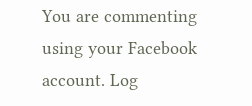You are commenting using your Facebook account. Log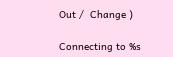Out /  Change )

Connecting to %s